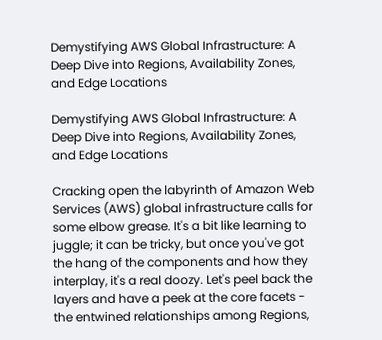Demystifying AWS Global Infrastructure: A Deep Dive into Regions, Availability Zones, and Edge Locations

Demystifying AWS Global Infrastructure: A Deep Dive into Regions, Availability Zones, and Edge Locations

Cracking open the labyrinth of Amazon Web Services (AWS) global infrastructure calls for some elbow grease. It's a bit like learning to juggle; it can be tricky, but once you've got the hang of the components and how they interplay, it's a real doozy. Let's peel back the layers and have a peek at the core facets - the entwined relationships among Regions,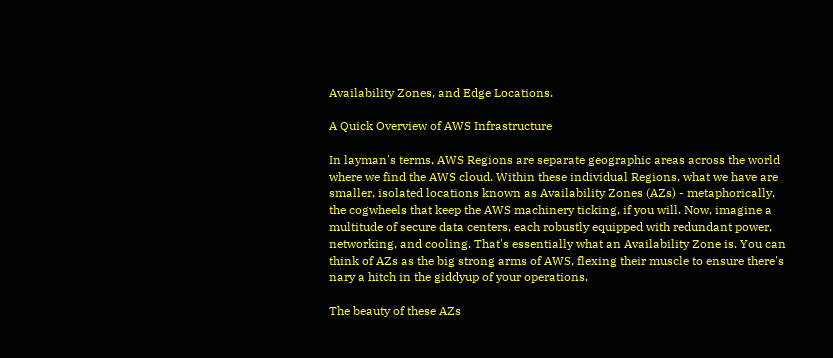Availability Zones, and Edge Locations.

A Quick Overview of AWS Infrastructure

In layman's terms, AWS Regions are separate geographic areas across the world where we find the AWS cloud. Within these individual Regions, what we have are smaller, isolated locations known as Availability Zones (AZs) - metaphorically, the cogwheels that keep the AWS machinery ticking, if you will. Now, imagine a multitude of secure data centers, each robustly equipped with redundant power, networking, and cooling. That's essentially what an Availability Zone is. You can think of AZs as the big strong arms of AWS, flexing their muscle to ensure there's nary a hitch in the giddyup of your operations.

The beauty of these AZs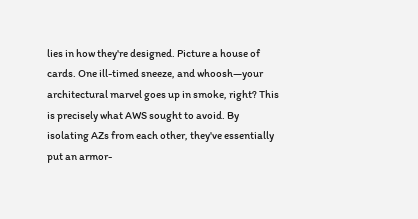lies in how they're designed. Picture a house of cards. One ill-timed sneeze, and whoosh—your architectural marvel goes up in smoke, right? This is precisely what AWS sought to avoid. By isolating AZs from each other, they've essentially put an armor-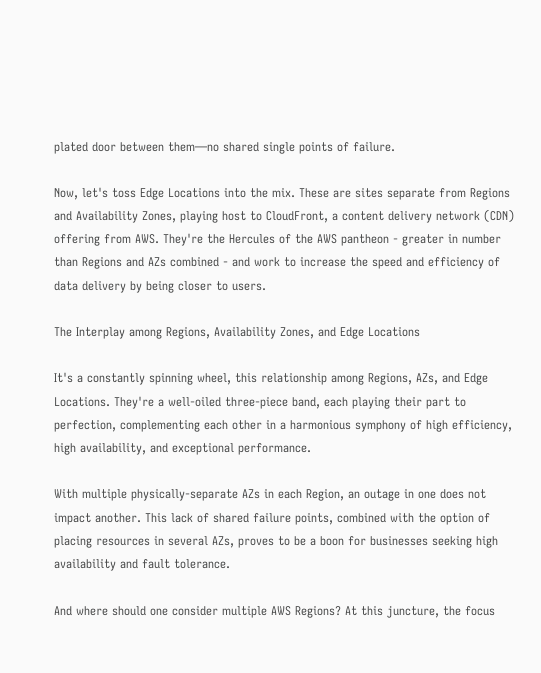plated door between them—no shared single points of failure.

Now, let's toss Edge Locations into the mix. These are sites separate from Regions and Availability Zones, playing host to CloudFront, a content delivery network (CDN) offering from AWS. They're the Hercules of the AWS pantheon - greater in number than Regions and AZs combined - and work to increase the speed and efficiency of data delivery by being closer to users.

The Interplay among Regions, Availability Zones, and Edge Locations

It's a constantly spinning wheel, this relationship among Regions, AZs, and Edge Locations. They're a well-oiled three-piece band, each playing their part to perfection, complementing each other in a harmonious symphony of high efficiency, high availability, and exceptional performance.

With multiple physically-separate AZs in each Region, an outage in one does not impact another. This lack of shared failure points, combined with the option of placing resources in several AZs, proves to be a boon for businesses seeking high availability and fault tolerance.

And where should one consider multiple AWS Regions? At this juncture, the focus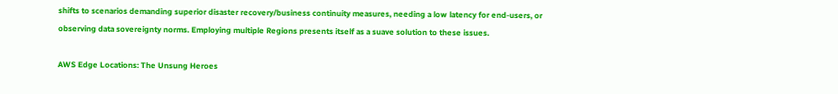shifts to scenarios demanding superior disaster recovery/business continuity measures, needing a low latency for end-users, or observing data sovereignty norms. Employing multiple Regions presents itself as a suave solution to these issues.

AWS Edge Locations: The Unsung Heroes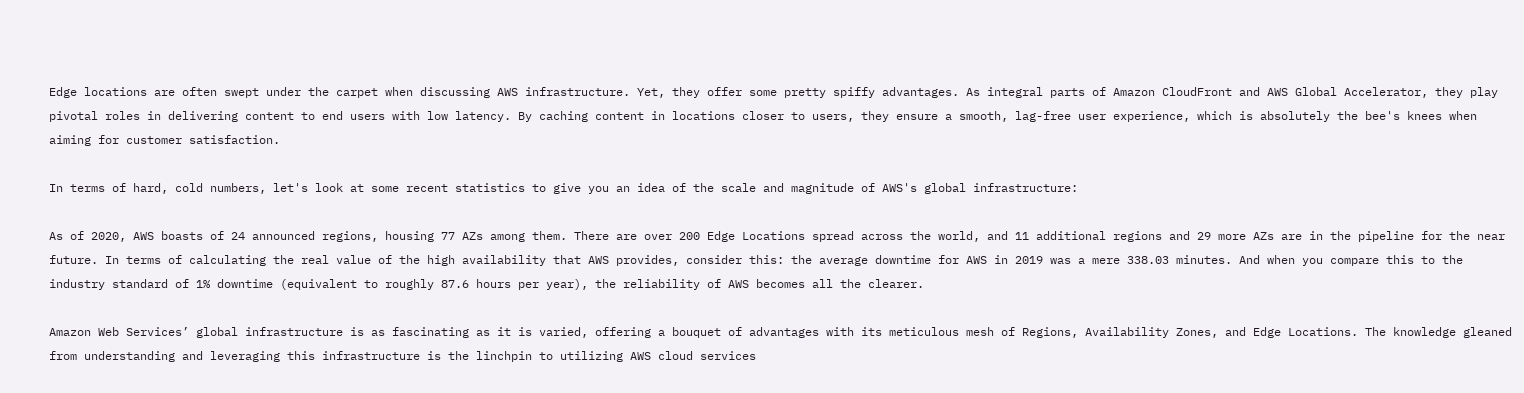Edge locations are often swept under the carpet when discussing AWS infrastructure. Yet, they offer some pretty spiffy advantages. As integral parts of Amazon CloudFront and AWS Global Accelerator, they play pivotal roles in delivering content to end users with low latency. By caching content in locations closer to users, they ensure a smooth, lag-free user experience, which is absolutely the bee's knees when aiming for customer satisfaction.

In terms of hard, cold numbers, let's look at some recent statistics to give you an idea of the scale and magnitude of AWS's global infrastructure:

As of 2020, AWS boasts of 24 announced regions, housing 77 AZs among them. There are over 200 Edge Locations spread across the world, and 11 additional regions and 29 more AZs are in the pipeline for the near future. In terms of calculating the real value of the high availability that AWS provides, consider this: the average downtime for AWS in 2019 was a mere 338.03 minutes. And when you compare this to the industry standard of 1% downtime (equivalent to roughly 87.6 hours per year), the reliability of AWS becomes all the clearer.

Amazon Web Services’ global infrastructure is as fascinating as it is varied, offering a bouquet of advantages with its meticulous mesh of Regions, Availability Zones, and Edge Locations. The knowledge gleaned from understanding and leveraging this infrastructure is the linchpin to utilizing AWS cloud services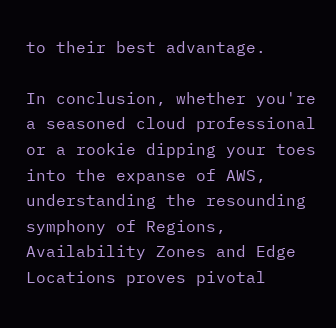to their best advantage.

In conclusion, whether you're a seasoned cloud professional or a rookie dipping your toes into the expanse of AWS, understanding the resounding symphony of Regions, Availability Zones and Edge Locations proves pivotal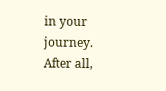in your journey. After all,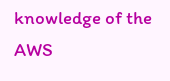knowledge of the AWS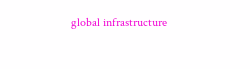global infrastructure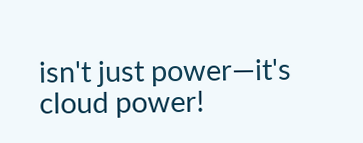isn't just power—it's cloud power!